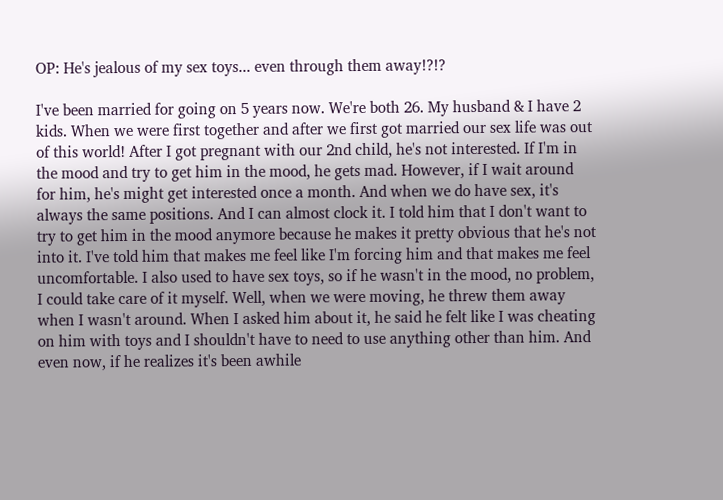OP: He's jealous of my sex toys... even through them away!?!?

I've been married for going on 5 years now. We're both 26. My husband & I have 2 kids. When we were first together and after we first got married our sex life was out of this world! After I got pregnant with our 2nd child, he's not interested. If I'm in the mood and try to get him in the mood, he gets mad. However, if I wait around for him, he's might get interested once a month. And when we do have sex, it's always the same positions. And I can almost clock it. I told him that I don't want to try to get him in the mood anymore because he makes it pretty obvious that he's not into it. I've told him that makes me feel like I'm forcing him and that makes me feel uncomfortable. I also used to have sex toys, so if he wasn't in the mood, no problem, I could take care of it myself. Well, when we were moving, he threw them away when I wasn't around. When I asked him about it, he said he felt like I was cheating on him with toys and I shouldn't have to need to use anything other than him. And even now, if he realizes it's been awhile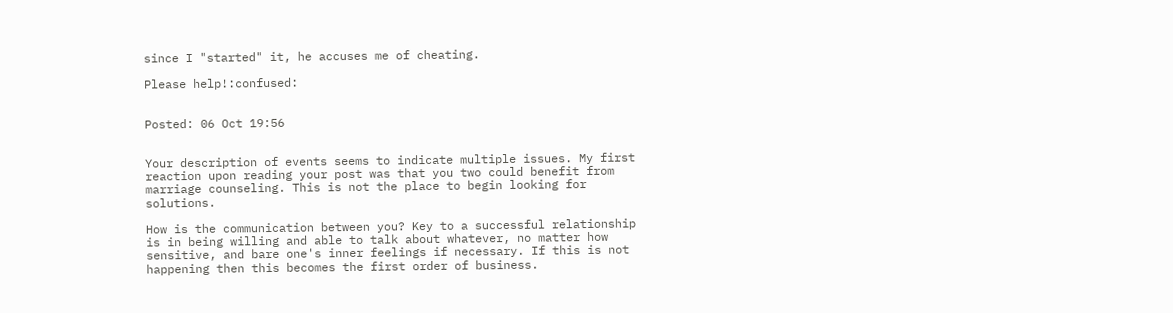since I "started" it, he accuses me of cheating.

Please help!:confused:


Posted: 06 Oct 19:56


Your description of events seems to indicate multiple issues. My first reaction upon reading your post was that you two could benefit from marriage counseling. This is not the place to begin looking for solutions.

How is the communication between you? Key to a successful relationship is in being willing and able to talk about whatever, no matter how sensitive, and bare one's inner feelings if necessary. If this is not happening then this becomes the first order of business.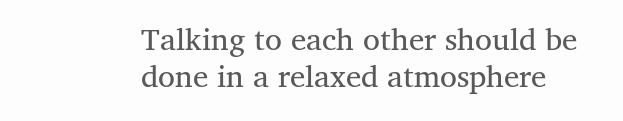Talking to each other should be done in a relaxed atmosphere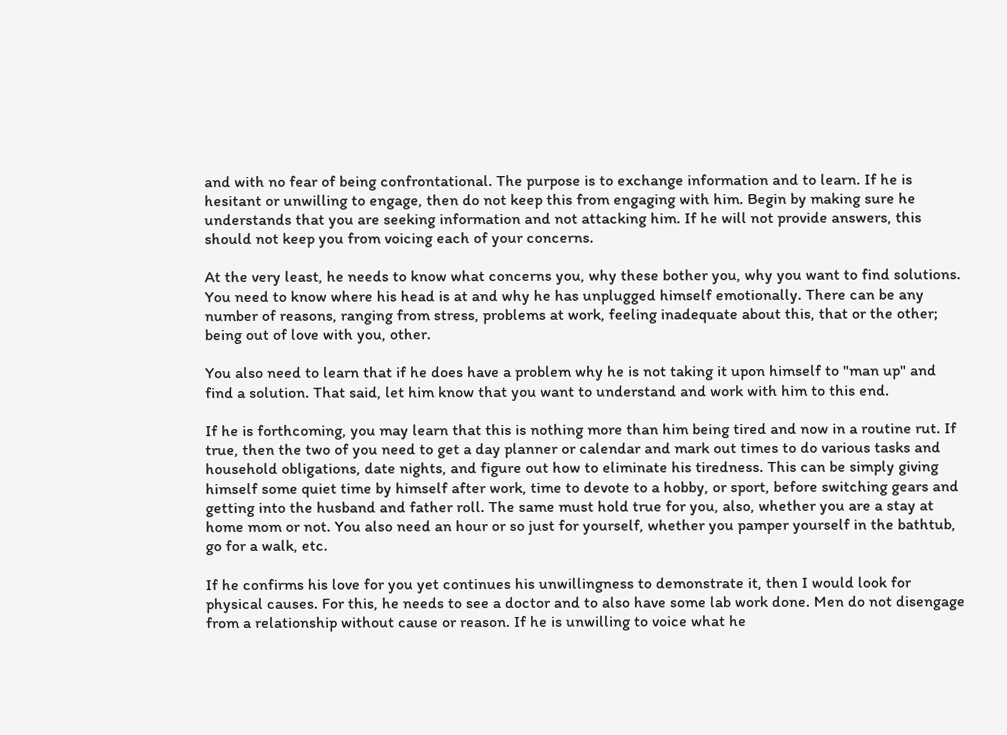and with no fear of being confrontational. The purpose is to exchange information and to learn. If he is hesitant or unwilling to engage, then do not keep this from engaging with him. Begin by making sure he understands that you are seeking information and not attacking him. If he will not provide answers, this should not keep you from voicing each of your concerns.

At the very least, he needs to know what concerns you, why these bother you, why you want to find solutions. You need to know where his head is at and why he has unplugged himself emotionally. There can be any number of reasons, ranging from stress, problems at work, feeling inadequate about this, that or the other; being out of love with you, other.

You also need to learn that if he does have a problem why he is not taking it upon himself to "man up" and find a solution. That said, let him know that you want to understand and work with him to this end.

If he is forthcoming, you may learn that this is nothing more than him being tired and now in a routine rut. If true, then the two of you need to get a day planner or calendar and mark out times to do various tasks and household obligations, date nights, and figure out how to eliminate his tiredness. This can be simply giving himself some quiet time by himself after work, time to devote to a hobby, or sport, before switching gears and getting into the husband and father roll. The same must hold true for you, also, whether you are a stay at home mom or not. You also need an hour or so just for yourself, whether you pamper yourself in the bathtub, go for a walk, etc.

If he confirms his love for you yet continues his unwillingness to demonstrate it, then I would look for physical causes. For this, he needs to see a doctor and to also have some lab work done. Men do not disengage from a relationship without cause or reason. If he is unwilling to voice what he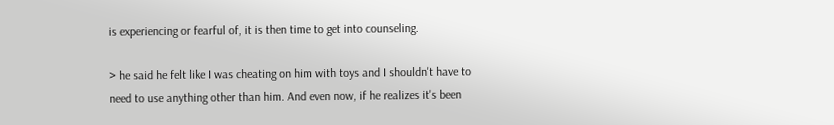is experiencing or fearful of, it is then time to get into counseling.

> he said he felt like I was cheating on him with toys and I shouldn't have to need to use anything other than him. And even now, if he realizes it's been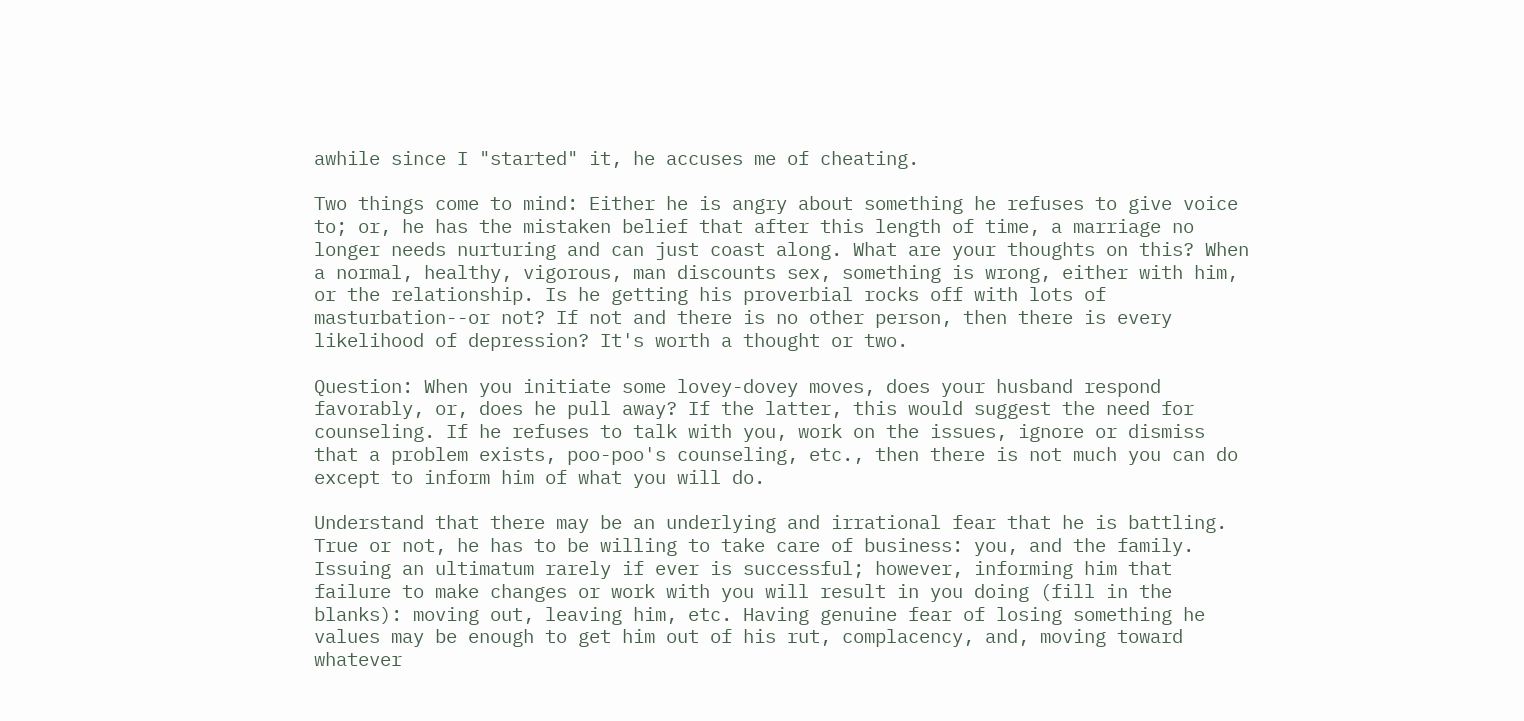awhile since I "started" it, he accuses me of cheating.

Two things come to mind: Either he is angry about something he refuses to give voice to; or, he has the mistaken belief that after this length of time, a marriage no longer needs nurturing and can just coast along. What are your thoughts on this? When a normal, healthy, vigorous, man discounts sex, something is wrong, either with him, or the relationship. Is he getting his proverbial rocks off with lots of masturbation--or not? If not and there is no other person, then there is every likelihood of depression? It's worth a thought or two.

Question: When you initiate some lovey-dovey moves, does your husband respond favorably, or, does he pull away? If the latter, this would suggest the need for counseling. If he refuses to talk with you, work on the issues, ignore or dismiss that a problem exists, poo-poo's counseling, etc., then there is not much you can do except to inform him of what you will do.

Understand that there may be an underlying and irrational fear that he is battling. True or not, he has to be willing to take care of business: you, and the family. Issuing an ultimatum rarely if ever is successful; however, informing him that failure to make changes or work with you will result in you doing (fill in the blanks): moving out, leaving him, etc. Having genuine fear of losing something he values may be enough to get him out of his rut, complacency, and, moving toward whatever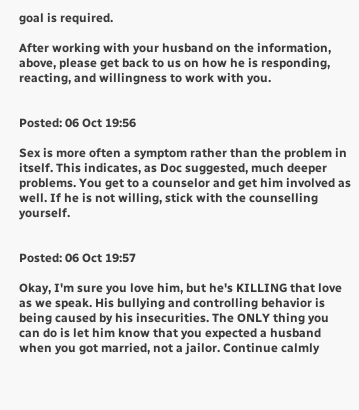goal is required.

After working with your husband on the information, above, please get back to us on how he is responding, reacting, and willingness to work with you.


Posted: 06 Oct 19:56

Sex is more often a symptom rather than the problem in itself. This indicates, as Doc suggested, much deeper problems. You get to a counselor and get him involved as well. If he is not willing, stick with the counselling yourself.


Posted: 06 Oct 19:57

Okay, I'm sure you love him, but he's KILLING that love as we speak. His bullying and controlling behavior is being caused by his insecurities. The ONLY thing you can do is let him know that you expected a husband when you got married, not a jailor. Continue calmly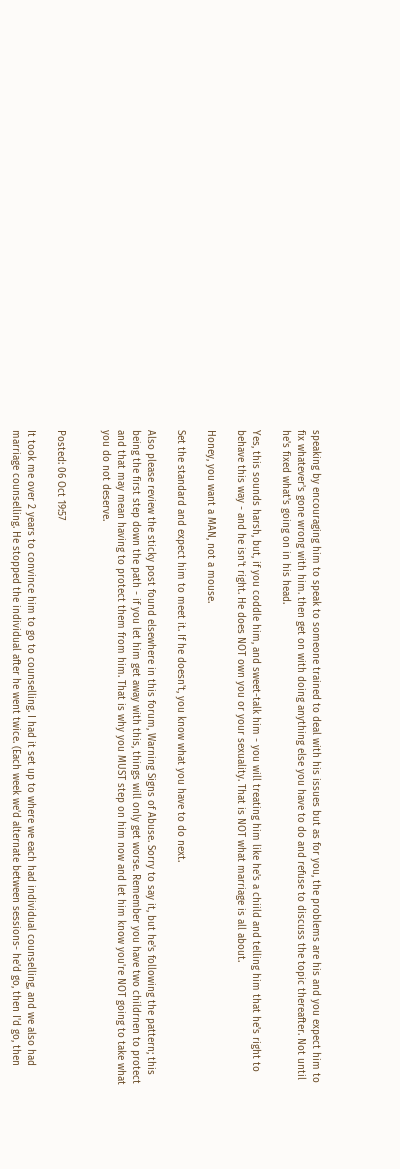speaking by encouraging him to speak to someone trained to deal with his issues but as for you, the problems are his and you expect him to fix whatever's gone wrong with him. then get on with doing anything else you have to do and refuse to discuss the topic thereafter. Not until he's fixed what's going on in his head.

Yes, this sounds harsh, but, if you coddle him, and sweet-talk him - you will treating him like he's a chiild and telling him that he's right to behave this way - and he isn't right. He does NOT own you or your sexuality. That is NOT what marriage is all about.

Honey, you want a MAN, not a mouse.

Set the standard and expect him to meet it. If he doesn't, you know what you have to do next.

Also please review the sticky post found elsewhere in this forum, Warning Signs of Abuse. Sorry to say it, but he's following the pattern; this being the first step down the path - if you let him get away with this, things will only get worse. Remember you have two childrnen to protect and that may mean having to protect them from him. That is why you MUST step on him now and let him know you're NOT going to take what you do not deserve.


Posted: 06 Oct 19:57

It took me over 2 years to convince him to go to counselling. I had it set up to where we each had individual counselling, and we also had marriage counselling. He stopped the individual after he went twice. (Each week we'd alternate between sessions- he'd go, then I'd go, then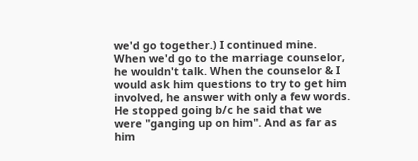we'd go together.) I continued mine. When we'd go to the marriage counselor, he wouldn't talk. When the counselor & I would ask him questions to try to get him involved, he answer with only a few words. He stopped going b/c he said that we were "ganging up on him". And as far as him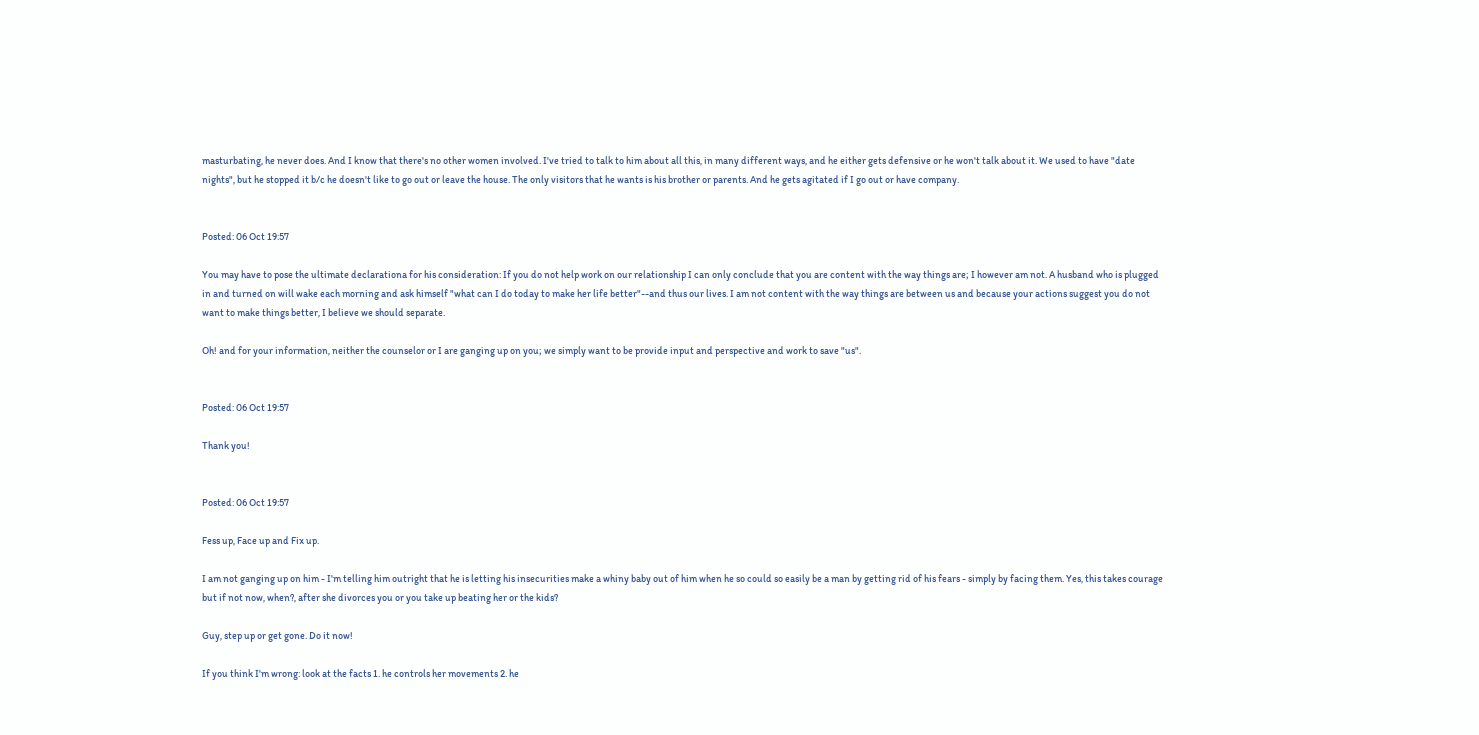masturbating, he never does. And I know that there's no other women involved. I've tried to talk to him about all this, in many different ways, and he either gets defensive or he won't talk about it. We used to have "date nights", but he stopped it b/c he doesn't like to go out or leave the house. The only visitors that he wants is his brother or parents. And he gets agitated if I go out or have company.


Posted: 06 Oct 19:57

You may have to pose the ultimate declarationa for his consideration: If you do not help work on our relationship I can only conclude that you are content with the way things are; I however am not. A husband who is plugged in and turned on will wake each morning and ask himself "what can I do today to make her life better"--and thus our lives. I am not content with the way things are between us and because your actions suggest you do not want to make things better, I believe we should separate.

Oh! and for your information, neither the counselor or I are ganging up on you; we simply want to be provide input and perspective and work to save "us".


Posted: 06 Oct 19:57

Thank you!


Posted: 06 Oct 19:57

Fess up, Face up and Fix up.

I am not ganging up on him - I'm telling him outright that he is letting his insecurities make a whiny baby out of him when he so could so easily be a man by getting rid of his fears - simply by facing them. Yes, this takes courage but if not now, when?, after she divorces you or you take up beating her or the kids?

Guy, step up or get gone. Do it now!

If you think I'm wrong: look at the facts 1. he controls her movements 2. he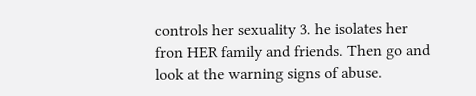controls her sexuality 3. he isolates her fron HER family and friends. Then go and look at the warning signs of abuse.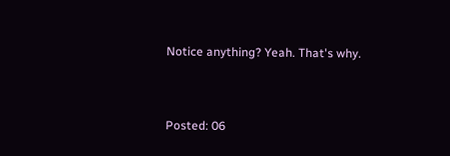Notice anything? Yeah. That's why.


Posted: 06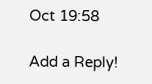Oct 19:58

Add a Reply!